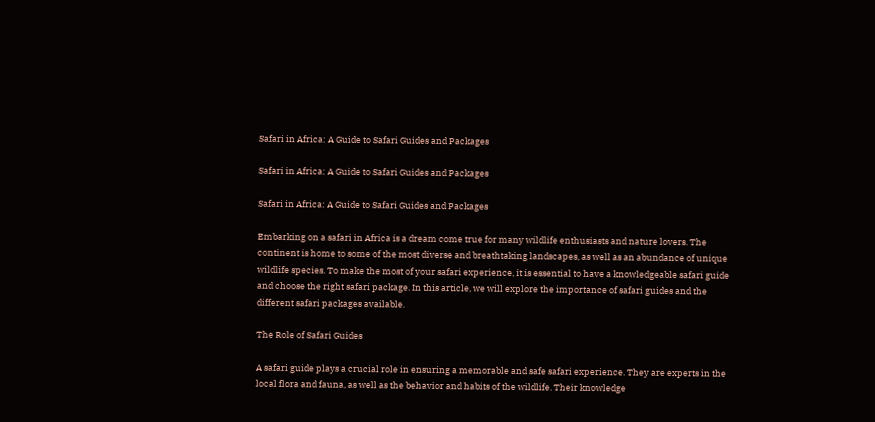Safari in Africa: A Guide to Safari Guides and Packages

Safari in Africa: A Guide to Safari Guides and Packages

Safari in Africa: A Guide to Safari Guides and Packages

Embarking on a safari in Africa is a dream come true for many wildlife enthusiasts and nature lovers. The continent is home to some of the most diverse and breathtaking landscapes, as well as an abundance of unique wildlife species. To make the most of your safari experience, it is essential to have a knowledgeable safari guide and choose the right safari package. In this article, we will explore the importance of safari guides and the different safari packages available.

The Role of Safari Guides

A safari guide plays a crucial role in ensuring a memorable and safe safari experience. They are experts in the local flora and fauna, as well as the behavior and habits of the wildlife. Their knowledge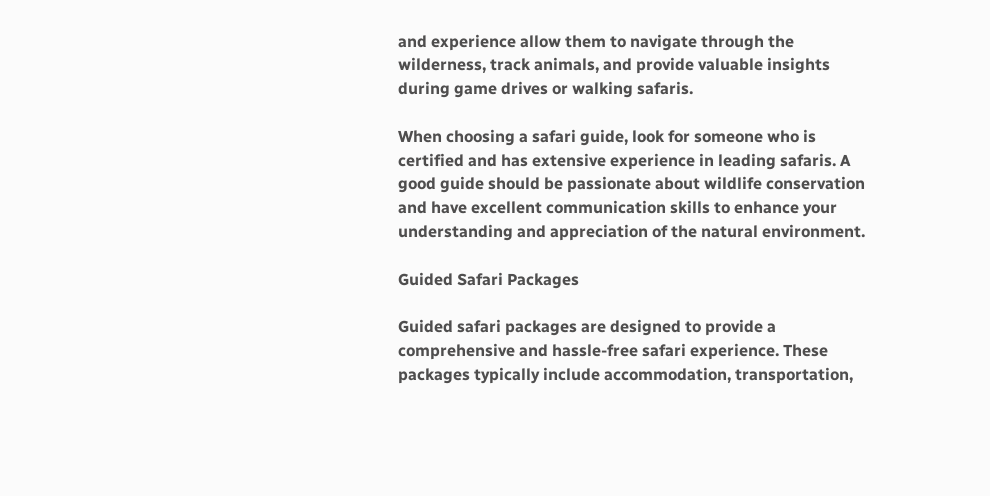and experience allow them to navigate through the wilderness, track animals, and provide valuable insights during game drives or walking safaris.

When choosing a safari guide, look for someone who is certified and has extensive experience in leading safaris. A good guide should be passionate about wildlife conservation and have excellent communication skills to enhance your understanding and appreciation of the natural environment.

Guided Safari Packages

Guided safari packages are designed to provide a comprehensive and hassle-free safari experience. These packages typically include accommodation, transportation,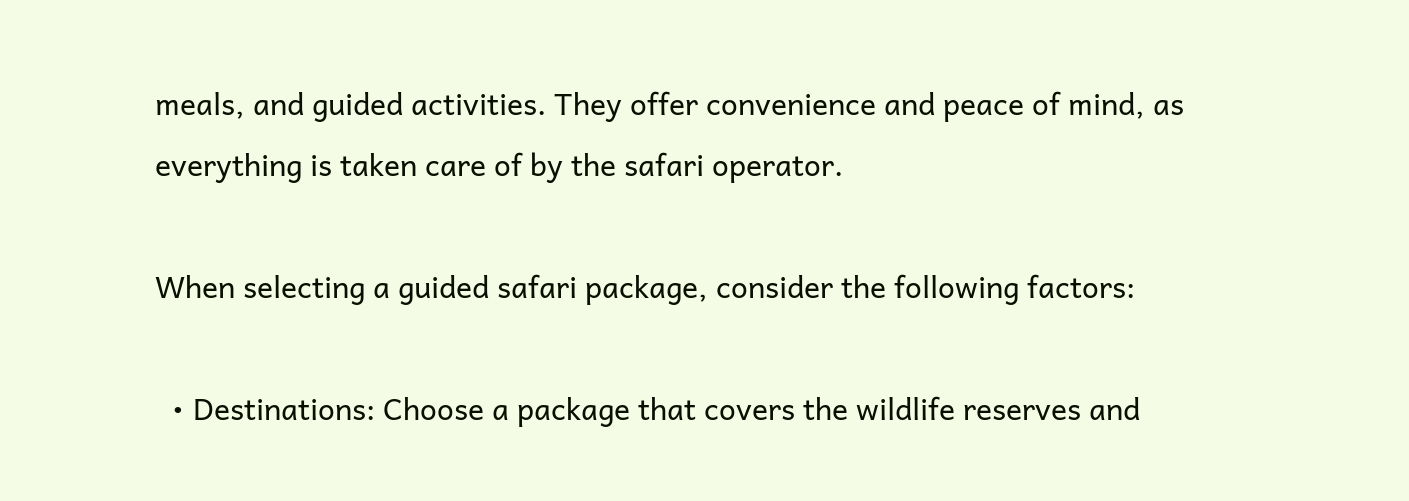meals, and guided activities. They offer convenience and peace of mind, as everything is taken care of by the safari operator.

When selecting a guided safari package, consider the following factors:

  • Destinations: Choose a package that covers the wildlife reserves and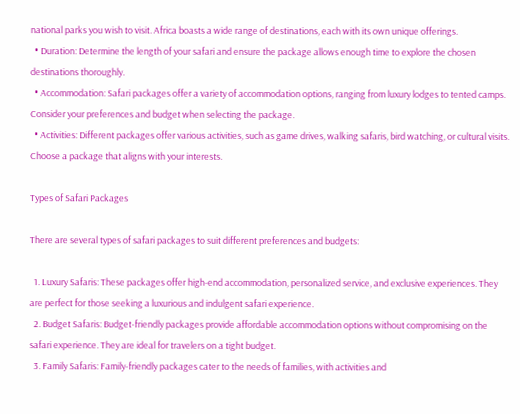national parks you wish to visit. Africa boasts a wide range of destinations, each with its own unique offerings.
  • Duration: Determine the length of your safari and ensure the package allows enough time to explore the chosen destinations thoroughly.
  • Accommodation: Safari packages offer a variety of accommodation options, ranging from luxury lodges to tented camps. Consider your preferences and budget when selecting the package.
  • Activities: Different packages offer various activities, such as game drives, walking safaris, bird watching, or cultural visits. Choose a package that aligns with your interests.

Types of Safari Packages

There are several types of safari packages to suit different preferences and budgets:

  1. Luxury Safaris: These packages offer high-end accommodation, personalized service, and exclusive experiences. They are perfect for those seeking a luxurious and indulgent safari experience.
  2. Budget Safaris: Budget-friendly packages provide affordable accommodation options without compromising on the safari experience. They are ideal for travelers on a tight budget.
  3. Family Safaris: Family-friendly packages cater to the needs of families, with activities and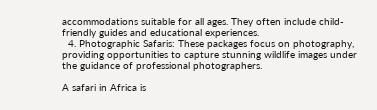accommodations suitable for all ages. They often include child-friendly guides and educational experiences.
  4. Photographic Safaris: These packages focus on photography, providing opportunities to capture stunning wildlife images under the guidance of professional photographers.

A safari in Africa is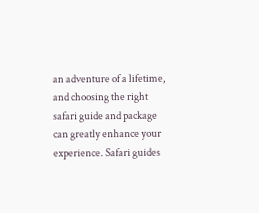an adventure of a lifetime, and choosing the right safari guide and package can greatly enhance your experience. Safari guides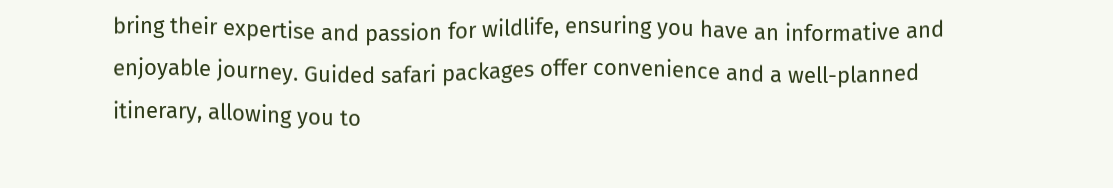bring their expertise and passion for wildlife, ensuring you have an informative and enjoyable journey. Guided safari packages offer convenience and a well-planned itinerary, allowing you to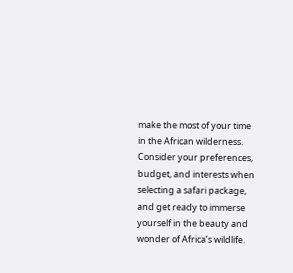make the most of your time in the African wilderness. Consider your preferences, budget, and interests when selecting a safari package, and get ready to immerse yourself in the beauty and wonder of Africa’s wildlife.